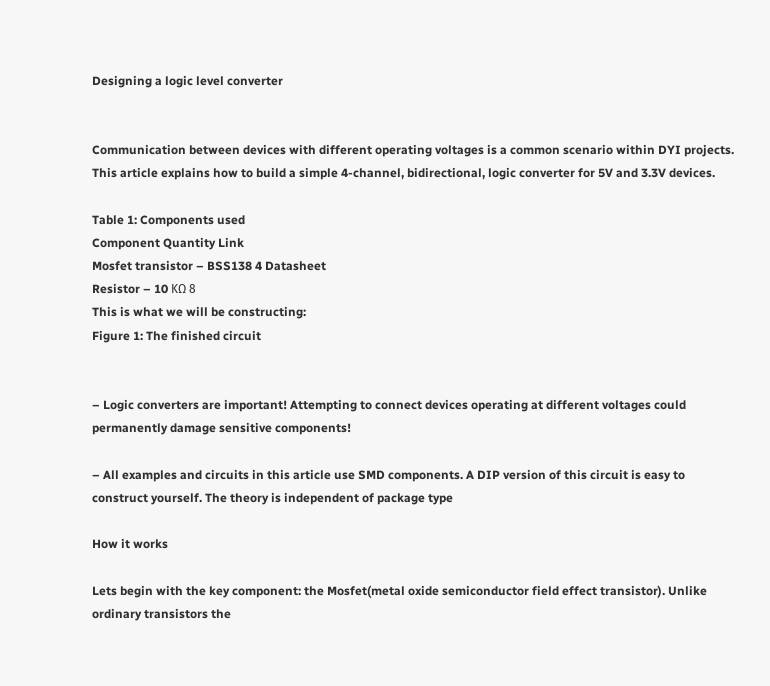Designing a logic level converter


Communication between devices with different operating voltages is a common scenario within DYI projects. This article explains how to build a simple 4-channel, bidirectional, logic converter for 5V and 3.3V devices.

Table 1: Components used
Component Quantity Link
Mosfet transistor – BSS138 4 Datasheet
Resistor – 10 KΩ 8
This is what we will be constructing:
Figure 1: The finished circuit


– Logic converters are important! Attempting to connect devices operating at different voltages could permanently damage sensitive components!

– All examples and circuits in this article use SMD components. A DIP version of this circuit is easy to construct yourself. The theory is independent of package type

How it works

Lets begin with the key component: the Mosfet(metal oxide semiconductor field effect transistor). Unlike ordinary transistors the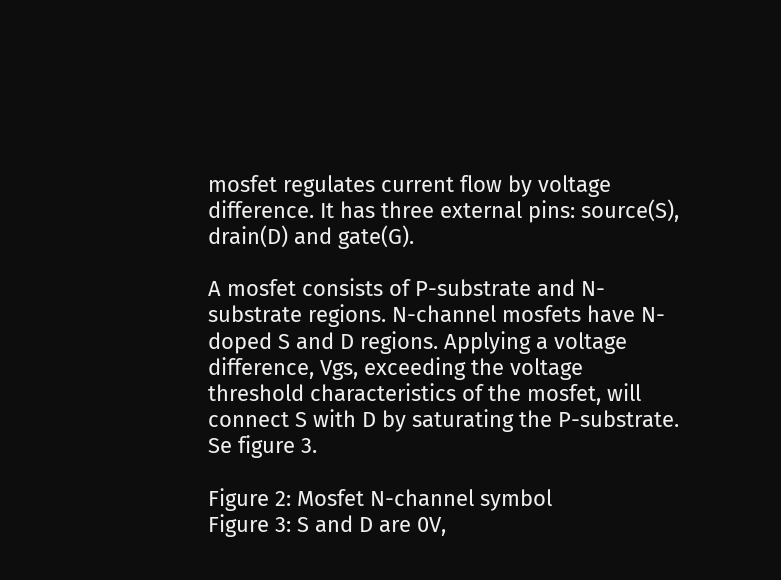mosfet regulates current flow by voltage difference. It has three external pins: source(S), drain(D) and gate(G).

A mosfet consists of P-substrate and N-substrate regions. N-channel mosfets have N-doped S and D regions. Applying a voltage difference, Vgs, exceeding the voltage threshold characteristics of the mosfet, will connect S with D by saturating the P-substrate. Se figure 3.

Figure 2: Mosfet N-channel symbol
Figure 3: S and D are 0V,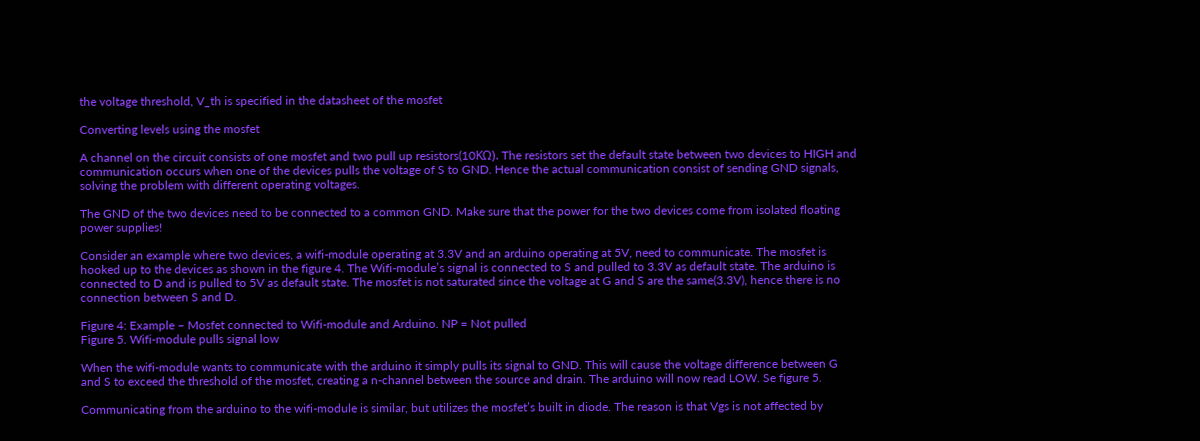the voltage threshold, V_th is specified in the datasheet of the mosfet

Converting levels using the mosfet

A channel on the circuit consists of one mosfet and two pull up resistors(10KΩ). The resistors set the default state between two devices to HIGH and communication occurs when one of the devices pulls the voltage of S to GND. Hence the actual communication consist of sending GND signals, solving the problem with different operating voltages.

The GND of the two devices need to be connected to a common GND. Make sure that the power for the two devices come from isolated floating power supplies!

Consider an example where two devices, a wifi-module operating at 3.3V and an arduino operating at 5V, need to communicate. The mosfet is hooked up to the devices as shown in the figure 4. The Wifi-module’s signal is connected to S and pulled to 3.3V as default state. The arduino is connected to D and is pulled to 5V as default state. The mosfet is not saturated since the voltage at G and S are the same(3.3V), hence there is no connection between S and D.

Figure 4: Example – Mosfet connected to Wifi-module and Arduino. NP = Not pulled
Figure 5. Wifi-module pulls signal low

When the wifi-module wants to communicate with the arduino it simply pulls its signal to GND. This will cause the voltage difference between G and S to exceed the threshold of the mosfet, creating a n-channel between the source and drain. The arduino will now read LOW. Se figure 5.

Communicating from the arduino to the wifi-module is similar, but utilizes the mosfet’s built in diode. The reason is that Vgs is not affected by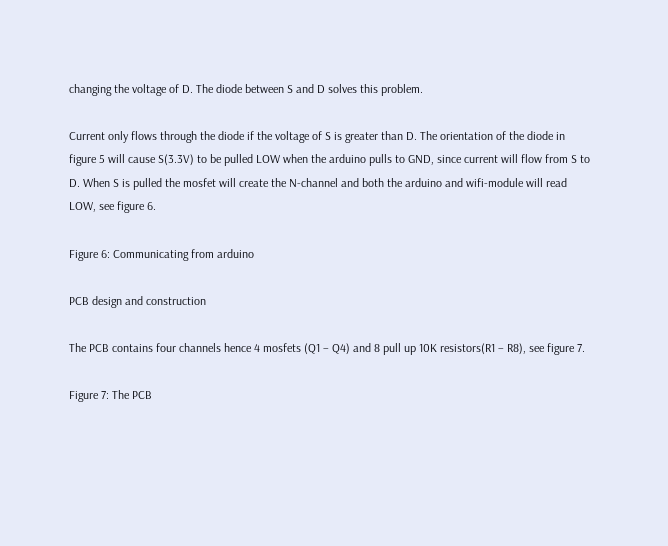changing the voltage of D. The diode between S and D solves this problem.

Current only flows through the diode if the voltage of S is greater than D. The orientation of the diode in figure 5 will cause S(3.3V) to be pulled LOW when the arduino pulls to GND, since current will flow from S to D. When S is pulled the mosfet will create the N-channel and both the arduino and wifi-module will read LOW, see figure 6.

Figure 6: Communicating from arduino

PCB design and construction

The PCB contains four channels hence 4 mosfets (Q1 – Q4) and 8 pull up 10K resistors(R1 – R8), see figure 7.

Figure 7: The PCB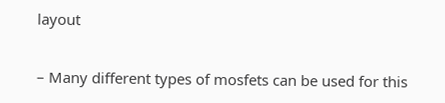layout

– Many different types of mosfets can be used for this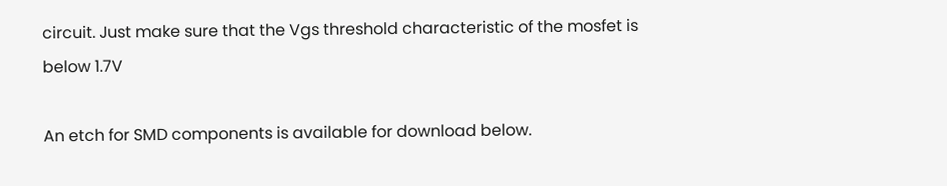circuit. Just make sure that the Vgs threshold characteristic of the mosfet is below 1.7V

An etch for SMD components is available for download below.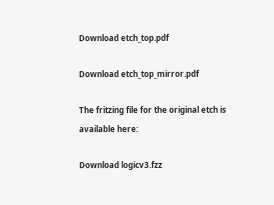Download etch_top.pdf

Download etch_top_mirror.pdf

The fritzing file for the original etch is available here:

Download logicv3.fzz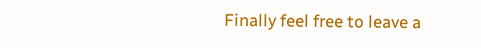Finally feel free to leave a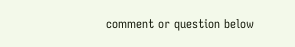comment or question below